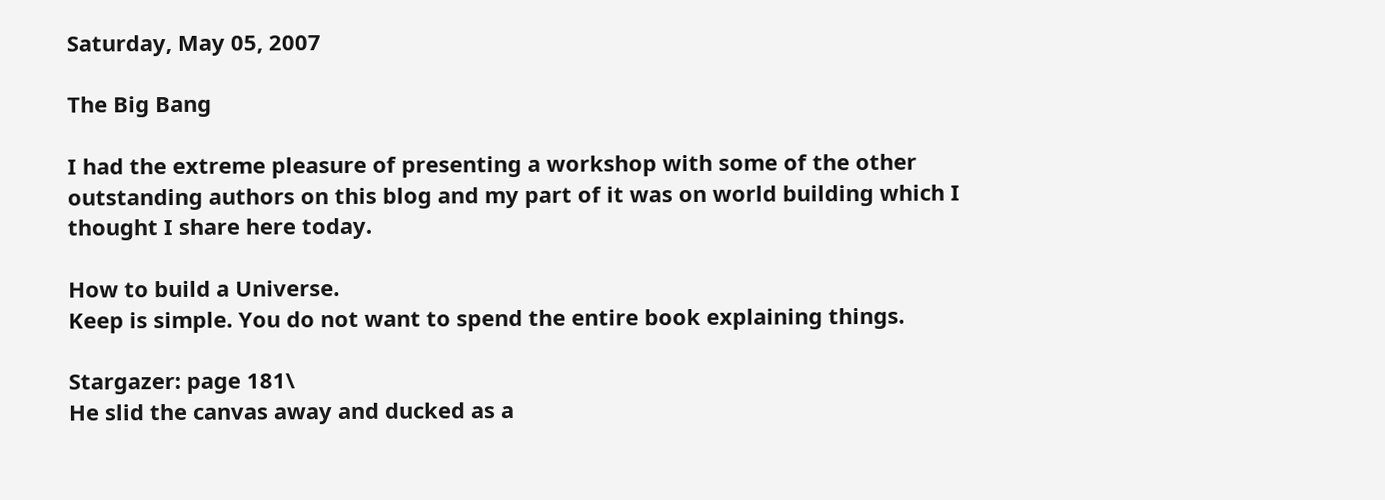Saturday, May 05, 2007

The Big Bang

I had the extreme pleasure of presenting a workshop with some of the other outstanding authors on this blog and my part of it was on world building which I thought I share here today.

How to build a Universe.
Keep is simple. You do not want to spend the entire book explaining things.

Stargazer: page 181\
He slid the canvas away and ducked as a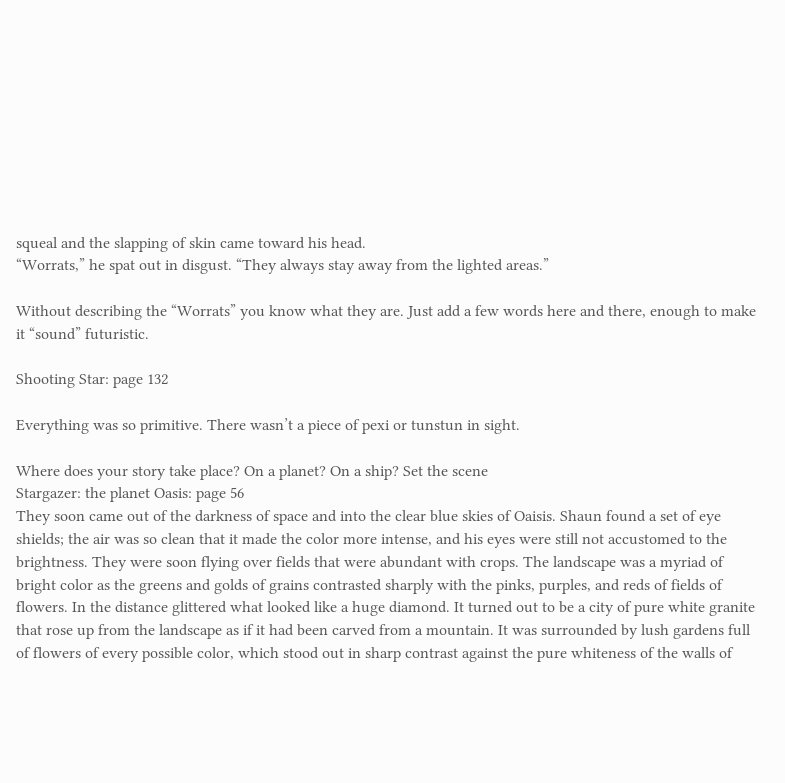squeal and the slapping of skin came toward his head.
“Worrats,” he spat out in disgust. “They always stay away from the lighted areas.”

Without describing the “Worrats” you know what they are. Just add a few words here and there, enough to make it “sound” futuristic.

Shooting Star: page 132

Everything was so primitive. There wasn’t a piece of pexi or tunstun in sight.

Where does your story take place? On a planet? On a ship? Set the scene
Stargazer: the planet Oasis: page 56
They soon came out of the darkness of space and into the clear blue skies of Oaisis. Shaun found a set of eye shields; the air was so clean that it made the color more intense, and his eyes were still not accustomed to the brightness. They were soon flying over fields that were abundant with crops. The landscape was a myriad of bright color as the greens and golds of grains contrasted sharply with the pinks, purples, and reds of fields of flowers. In the distance glittered what looked like a huge diamond. It turned out to be a city of pure white granite that rose up from the landscape as if it had been carved from a mountain. It was surrounded by lush gardens full of flowers of every possible color, which stood out in sharp contrast against the pure whiteness of the walls of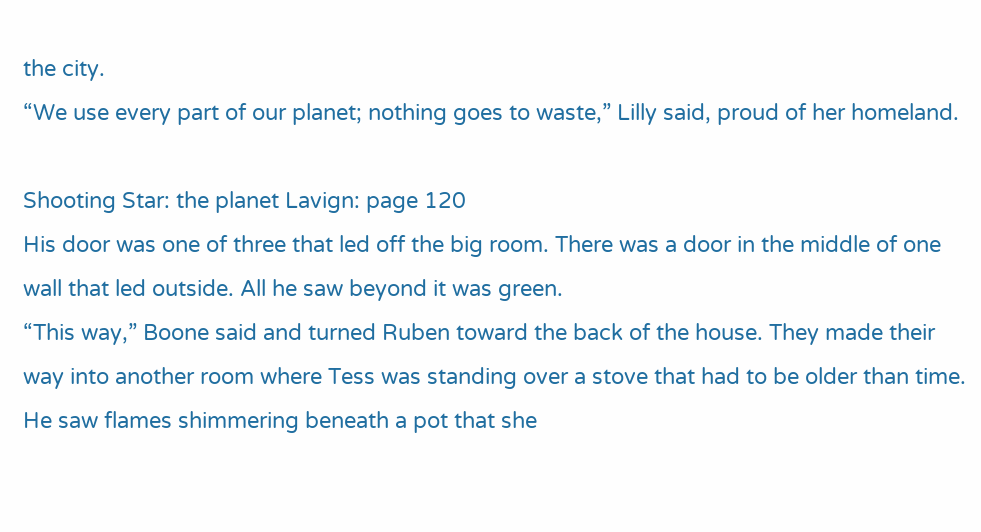the city.
“We use every part of our planet; nothing goes to waste,” Lilly said, proud of her homeland.

Shooting Star: the planet Lavign: page 120
His door was one of three that led off the big room. There was a door in the middle of one wall that led outside. All he saw beyond it was green.
“This way,” Boone said and turned Ruben toward the back of the house. They made their way into another room where Tess was standing over a stove that had to be older than time. He saw flames shimmering beneath a pot that she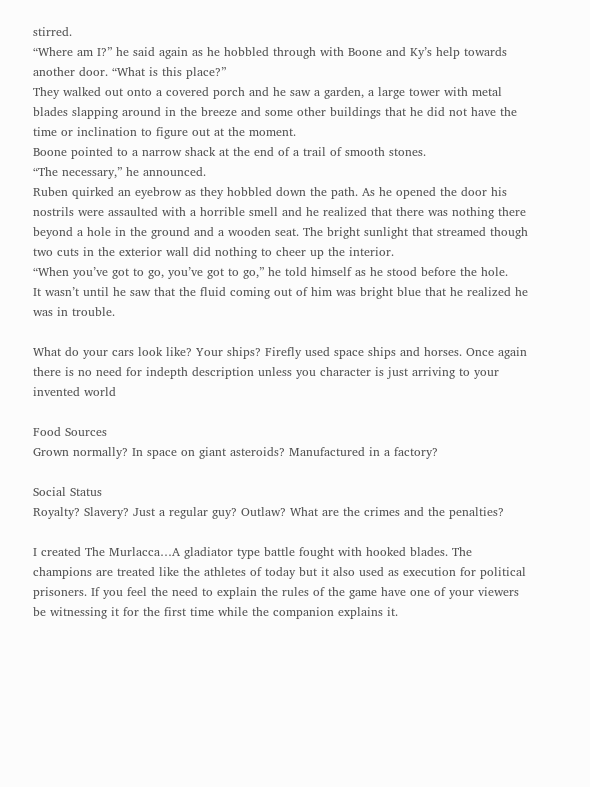stirred.
“Where am I?” he said again as he hobbled through with Boone and Ky’s help towards another door. “What is this place?”
They walked out onto a covered porch and he saw a garden, a large tower with metal blades slapping around in the breeze and some other buildings that he did not have the time or inclination to figure out at the moment.
Boone pointed to a narrow shack at the end of a trail of smooth stones.
“The necessary,” he announced.
Ruben quirked an eyebrow as they hobbled down the path. As he opened the door his nostrils were assaulted with a horrible smell and he realized that there was nothing there beyond a hole in the ground and a wooden seat. The bright sunlight that streamed though two cuts in the exterior wall did nothing to cheer up the interior.
“When you’ve got to go, you’ve got to go,” he told himself as he stood before the hole.
It wasn’t until he saw that the fluid coming out of him was bright blue that he realized he was in trouble.

What do your cars look like? Your ships? Firefly used space ships and horses. Once again there is no need for indepth description unless you character is just arriving to your invented world

Food Sources
Grown normally? In space on giant asteroids? Manufactured in a factory?

Social Status
Royalty? Slavery? Just a regular guy? Outlaw? What are the crimes and the penalties?

I created The Murlacca…A gladiator type battle fought with hooked blades. The champions are treated like the athletes of today but it also used as execution for political prisoners. If you feel the need to explain the rules of the game have one of your viewers be witnessing it for the first time while the companion explains it.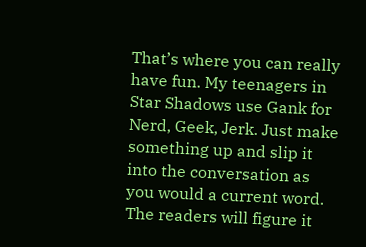That’s where you can really have fun. My teenagers in Star Shadows use Gank for Nerd, Geek, Jerk. Just make something up and slip it into the conversation as you would a current word. The readers will figure it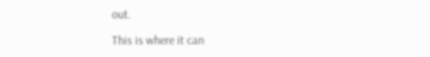out.

This is where it can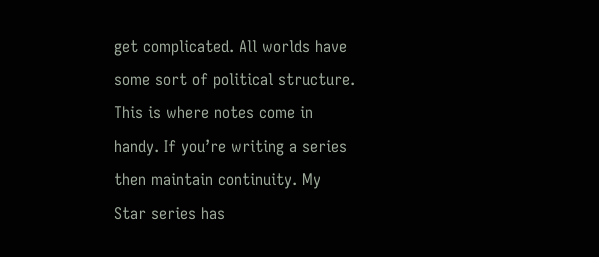get complicated. All worlds have some sort of political structure. This is where notes come in handy. If you’re writing a series then maintain continuity. My Star series has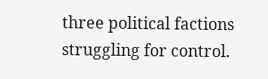three political factions struggling for control.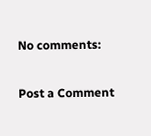No comments:

Post a Comment